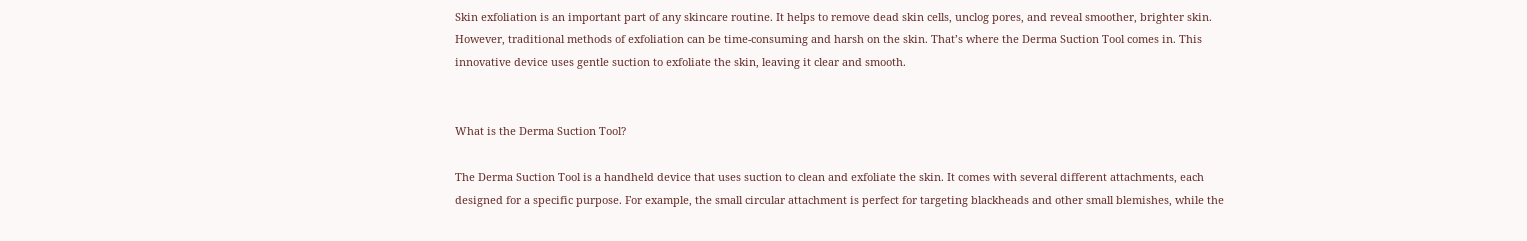Skin exfoliation is an important part of any skincare routine. It helps to remove dead skin cells, unclog pores, and reveal smoother, brighter skin. However, traditional methods of exfoliation can be time-consuming and harsh on the skin. That’s where the Derma Suction Tool comes in. This innovative device uses gentle suction to exfoliate the skin, leaving it clear and smooth.


What is the Derma Suction Tool?

The Derma Suction Tool is a handheld device that uses suction to clean and exfoliate the skin. It comes with several different attachments, each designed for a specific purpose. For example, the small circular attachment is perfect for targeting blackheads and other small blemishes, while the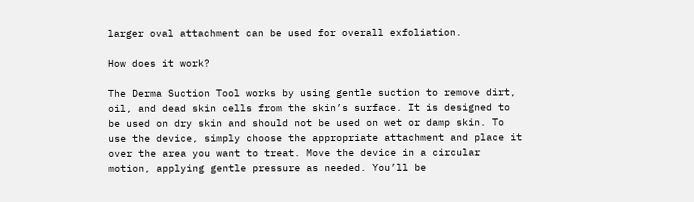larger oval attachment can be used for overall exfoliation.

How does it work?

The Derma Suction Tool works by using gentle suction to remove dirt, oil, and dead skin cells from the skin’s surface. It is designed to be used on dry skin and should not be used on wet or damp skin. To use the device, simply choose the appropriate attachment and place it over the area you want to treat. Move the device in a circular motion, applying gentle pressure as needed. You’ll be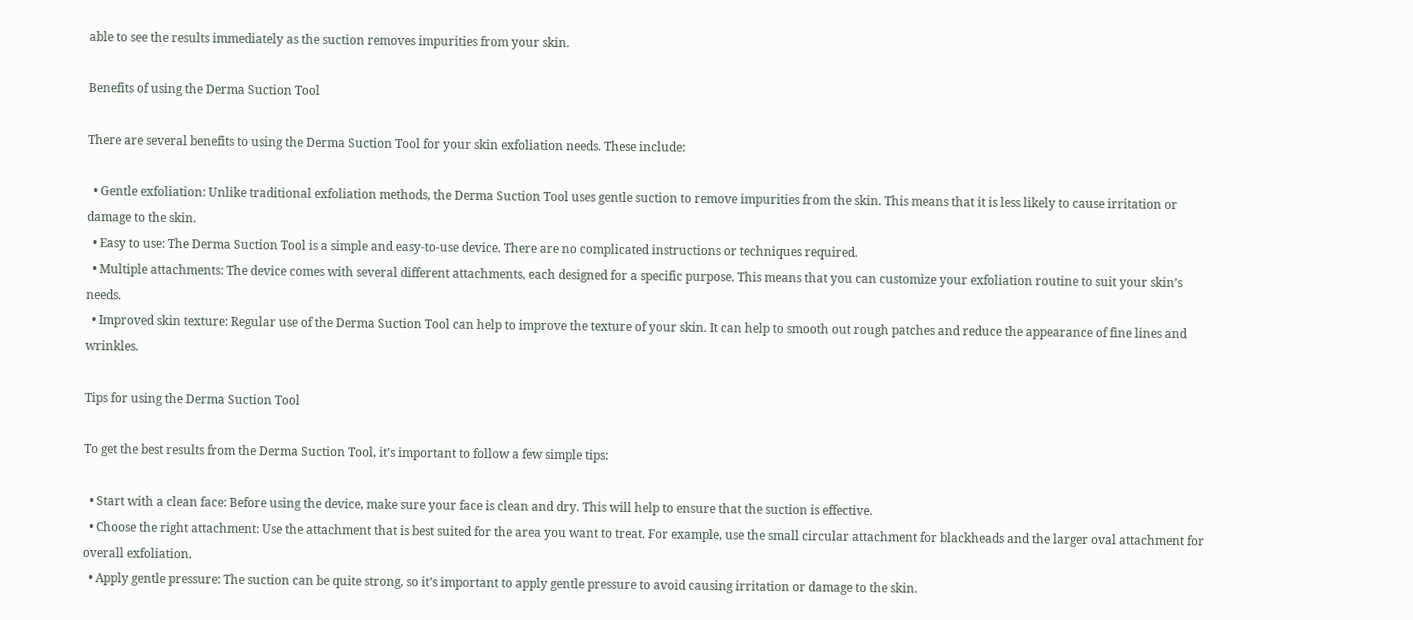able to see the results immediately as the suction removes impurities from your skin.

Benefits of using the Derma Suction Tool

There are several benefits to using the Derma Suction Tool for your skin exfoliation needs. These include:

  • Gentle exfoliation: Unlike traditional exfoliation methods, the Derma Suction Tool uses gentle suction to remove impurities from the skin. This means that it is less likely to cause irritation or damage to the skin.
  • Easy to use: The Derma Suction Tool is a simple and easy-to-use device. There are no complicated instructions or techniques required.
  • Multiple attachments: The device comes with several different attachments, each designed for a specific purpose. This means that you can customize your exfoliation routine to suit your skin’s needs.
  • Improved skin texture: Regular use of the Derma Suction Tool can help to improve the texture of your skin. It can help to smooth out rough patches and reduce the appearance of fine lines and wrinkles.

Tips for using the Derma Suction Tool

To get the best results from the Derma Suction Tool, it’s important to follow a few simple tips:

  • Start with a clean face: Before using the device, make sure your face is clean and dry. This will help to ensure that the suction is effective.
  • Choose the right attachment: Use the attachment that is best suited for the area you want to treat. For example, use the small circular attachment for blackheads and the larger oval attachment for overall exfoliation.
  • Apply gentle pressure: The suction can be quite strong, so it’s important to apply gentle pressure to avoid causing irritation or damage to the skin.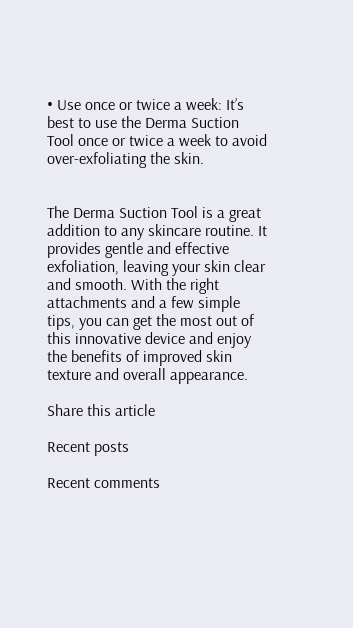• Use once or twice a week: It’s best to use the Derma Suction Tool once or twice a week to avoid over-exfoliating the skin.


The Derma Suction Tool is a great addition to any skincare routine. It provides gentle and effective exfoliation, leaving your skin clear and smooth. With the right attachments and a few simple tips, you can get the most out of this innovative device and enjoy the benefits of improved skin texture and overall appearance.

Share this article

Recent posts

Recent comments